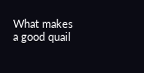What makes a good quail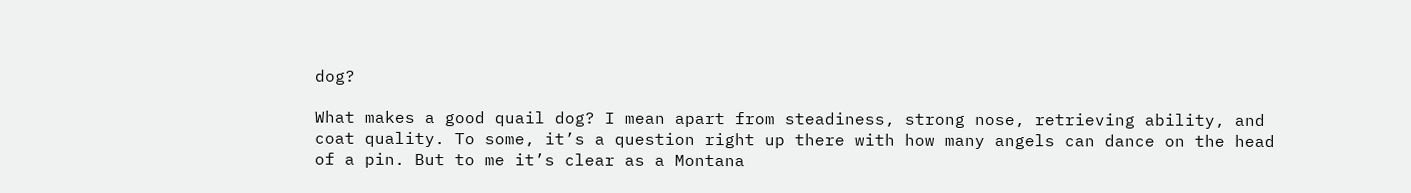dog?

What makes a good quail dog? I mean apart from steadiness, strong nose, retrieving ability, and coat quality. To some, it’s a question right up there with how many angels can dance on the head of a pin. But to me it’s clear as a Montana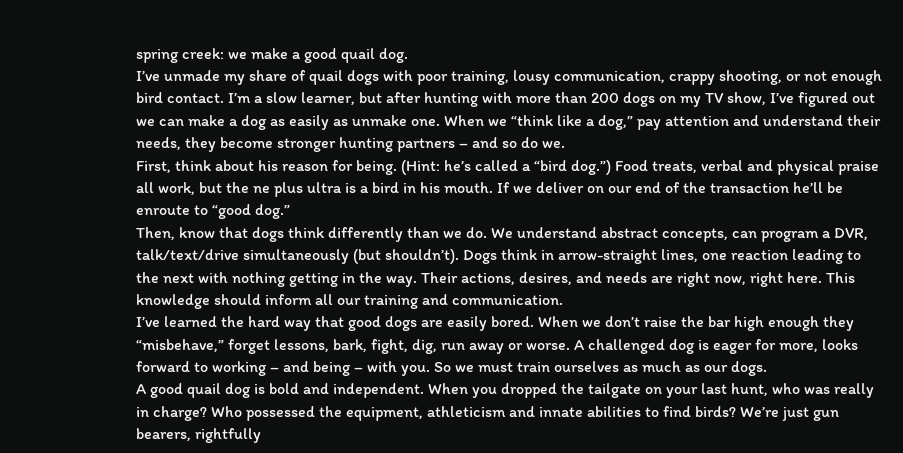spring creek: we make a good quail dog.
I’ve unmade my share of quail dogs with poor training, lousy communication, crappy shooting, or not enough bird contact. I’m a slow learner, but after hunting with more than 200 dogs on my TV show, I’ve figured out we can make a dog as easily as unmake one. When we “think like a dog,” pay attention and understand their needs, they become stronger hunting partners – and so do we.
First, think about his reason for being. (Hint: he’s called a “bird dog.”) Food treats, verbal and physical praise all work, but the ne plus ultra is a bird in his mouth. If we deliver on our end of the transaction he’ll be enroute to “good dog.”
Then, know that dogs think differently than we do. We understand abstract concepts, can program a DVR, talk/text/drive simultaneously (but shouldn’t). Dogs think in arrow-straight lines, one reaction leading to the next with nothing getting in the way. Their actions, desires, and needs are right now, right here. This knowledge should inform all our training and communication.
I’ve learned the hard way that good dogs are easily bored. When we don’t raise the bar high enough they “misbehave,” forget lessons, bark, fight, dig, run away or worse. A challenged dog is eager for more, looks forward to working – and being – with you. So we must train ourselves as much as our dogs.
A good quail dog is bold and independent. When you dropped the tailgate on your last hunt, who was really in charge? Who possessed the equipment, athleticism and innate abilities to find birds? We’re just gun bearers, rightfully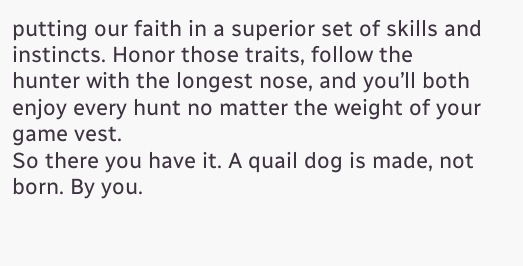putting our faith in a superior set of skills and instincts. Honor those traits, follow the hunter with the longest nose, and you’ll both enjoy every hunt no matter the weight of your game vest.
So there you have it. A quail dog is made, not born. By you.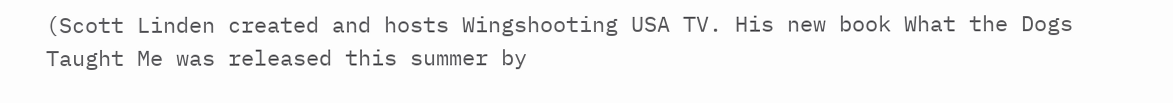(Scott Linden created and hosts Wingshooting USA TV. His new book What the Dogs Taught Me was released this summer by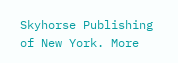Skyhorse Publishing of New York. More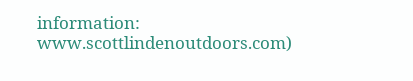information: www.scottlindenoutdoors.com)